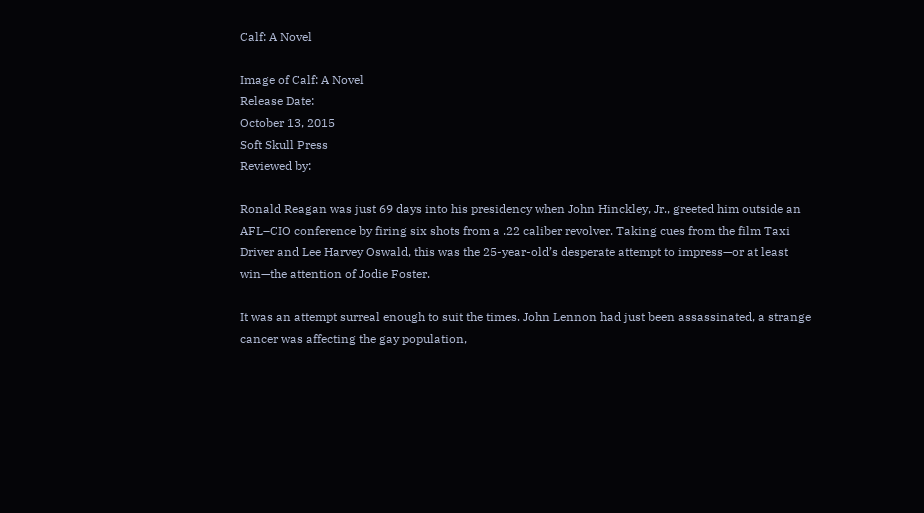Calf: A Novel

Image of Calf: A Novel
Release Date:
October 13, 2015
Soft Skull Press
Reviewed by:

Ronald Reagan was just 69 days into his presidency when John Hinckley, Jr., greeted him outside an AFL–CIO conference by firing six shots from a .22 caliber revolver. Taking cues from the film Taxi Driver and Lee Harvey Oswald, this was the 25-year-old’s desperate attempt to impress—or at least win—the attention of Jodie Foster.

It was an attempt surreal enough to suit the times. John Lennon had just been assassinated, a strange cancer was affecting the gay population,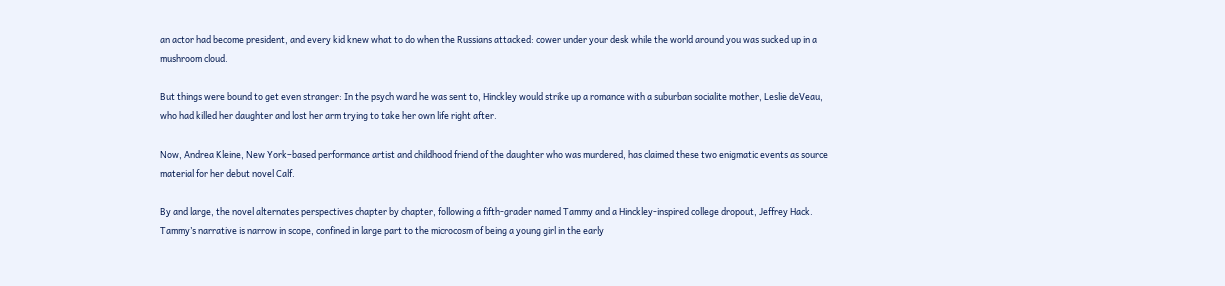an actor had become president, and every kid knew what to do when the Russians attacked: cower under your desk while the world around you was sucked up in a mushroom cloud.

But things were bound to get even stranger: In the psych ward he was sent to, Hinckley would strike up a romance with a suburban socialite mother, Leslie deVeau, who had killed her daughter and lost her arm trying to take her own life right after.

Now, Andrea Kleine, New York–based performance artist and childhood friend of the daughter who was murdered, has claimed these two enigmatic events as source material for her debut novel Calf.

By and large, the novel alternates perspectives chapter by chapter, following a fifth-grader named Tammy and a Hinckley-inspired college dropout, Jeffrey Hack. Tammy’s narrative is narrow in scope, confined in large part to the microcosm of being a young girl in the early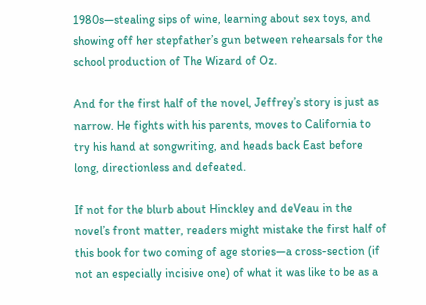1980s—stealing sips of wine, learning about sex toys, and showing off her stepfather’s gun between rehearsals for the school production of The Wizard of Oz.

And for the first half of the novel, Jeffrey’s story is just as narrow. He fights with his parents, moves to California to try his hand at songwriting, and heads back East before long, directionless and defeated.

If not for the blurb about Hinckley and deVeau in the novel’s front matter, readers might mistake the first half of this book for two coming of age stories—a cross-section (if not an especially incisive one) of what it was like to be as a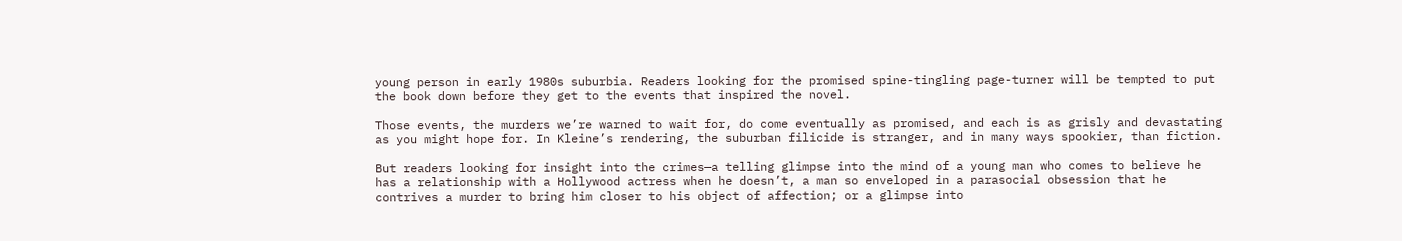young person in early 1980s suburbia. Readers looking for the promised spine-tingling page-turner will be tempted to put the book down before they get to the events that inspired the novel.

Those events, the murders we’re warned to wait for, do come eventually as promised, and each is as grisly and devastating as you might hope for. In Kleine’s rendering, the suburban filicide is stranger, and in many ways spookier, than fiction.

But readers looking for insight into the crimes—a telling glimpse into the mind of a young man who comes to believe he has a relationship with a Hollywood actress when he doesn’t, a man so enveloped in a parasocial obsession that he contrives a murder to bring him closer to his object of affection; or a glimpse into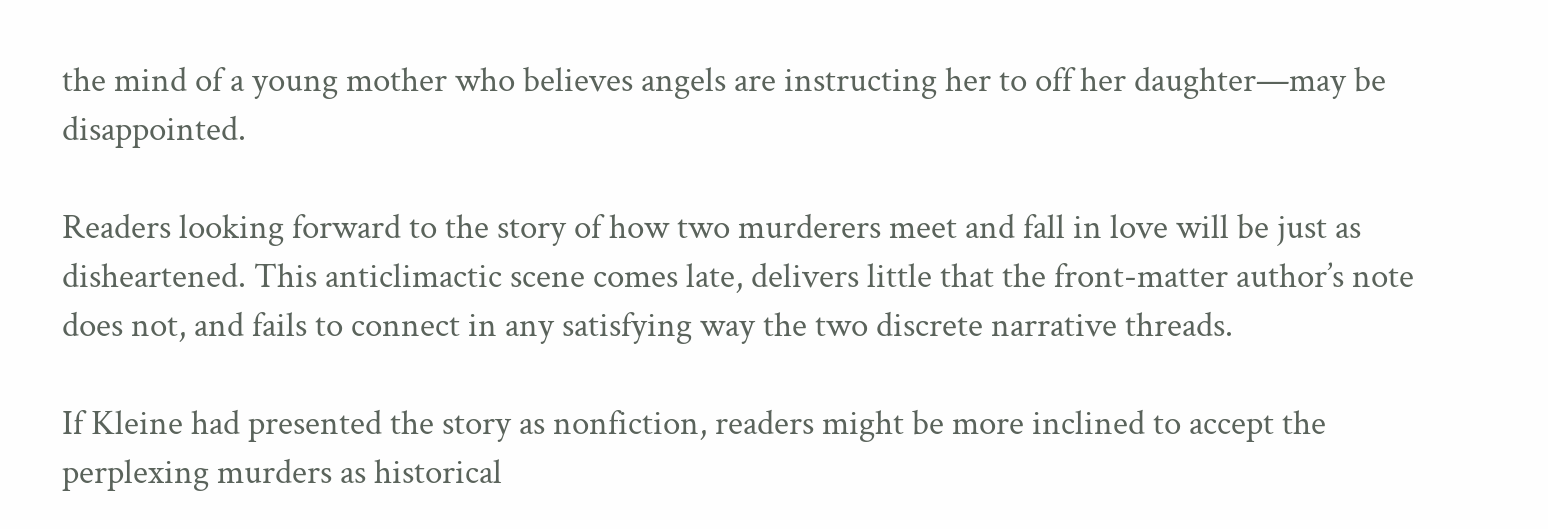the mind of a young mother who believes angels are instructing her to off her daughter—may be disappointed.

Readers looking forward to the story of how two murderers meet and fall in love will be just as disheartened. This anticlimactic scene comes late, delivers little that the front-matter author’s note does not, and fails to connect in any satisfying way the two discrete narrative threads.

If Kleine had presented the story as nonfiction, readers might be more inclined to accept the perplexing murders as historical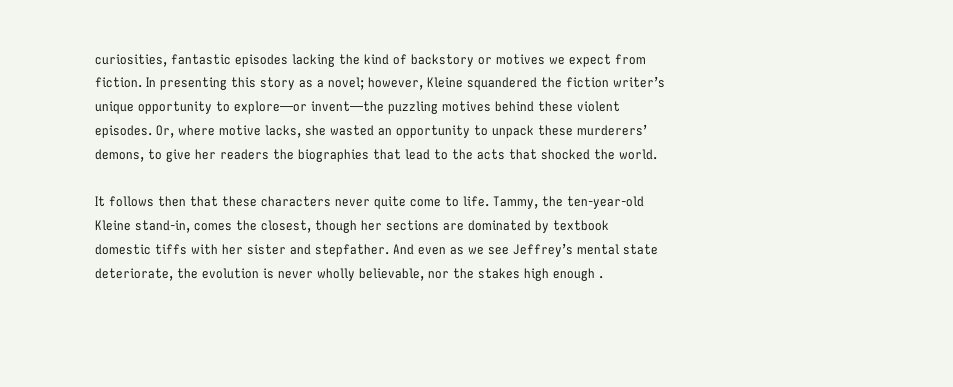curiosities, fantastic episodes lacking the kind of backstory or motives we expect from fiction. In presenting this story as a novel; however, Kleine squandered the fiction writer’s unique opportunity to explore—or invent—the puzzling motives behind these violent episodes. Or, where motive lacks, she wasted an opportunity to unpack these murderers’ demons, to give her readers the biographies that lead to the acts that shocked the world.

It follows then that these characters never quite come to life. Tammy, the ten-year-old Kleine stand-in, comes the closest, though her sections are dominated by textbook domestic tiffs with her sister and stepfather. And even as we see Jeffrey’s mental state deteriorate, the evolution is never wholly believable, nor the stakes high enough .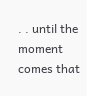. . until the moment comes that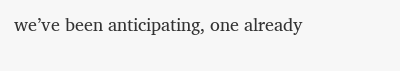we’ve been anticipating, one already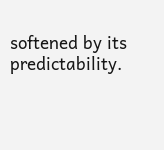softened by its predictability.